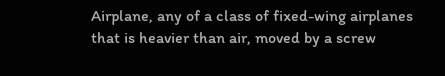Airplane, any of a class of fixed-wing airplanes that is heavier than air, moved by a screw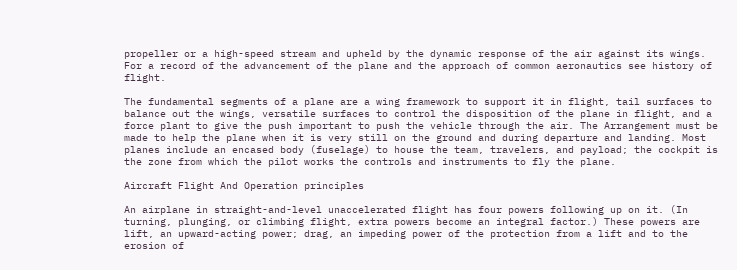propeller or a high-speed stream and upheld by the dynamic response of the air against its wings. For a record of the advancement of the plane and the approach of common aeronautics see history of flight.

The fundamental segments of a plane are a wing framework to support it in flight, tail surfaces to balance out the wings, versatile surfaces to control the disposition of the plane in flight, and a force plant to give the push important to push the vehicle through the air. The Arrangement must be made to help the plane when it is very still on the ground and during departure and landing. Most planes include an encased body (fuselage) to house the team, travelers, and payload; the cockpit is the zone from which the pilot works the controls and instruments to fly the plane.

Aircraft Flight And Operation principles

An airplane in straight-and-level unaccelerated flight has four powers following up on it. (In turning, plunging, or climbing flight, extra powers become an integral factor.) These powers are lift, an upward-acting power; drag, an impeding power of the protection from a lift and to the erosion of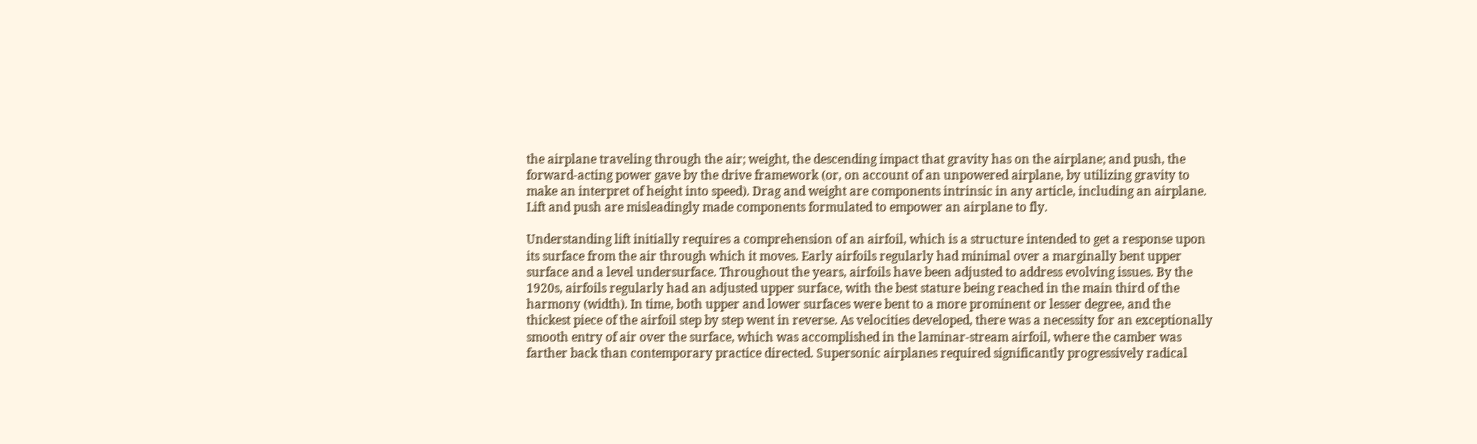the airplane traveling through the air; weight, the descending impact that gravity has on the airplane; and push, the forward-acting power gave by the drive framework (or, on account of an unpowered airplane, by utilizing gravity to make an interpret of height into speed). Drag and weight are components intrinsic in any article, including an airplane. Lift and push are misleadingly made components formulated to empower an airplane to fly.

Understanding lift initially requires a comprehension of an airfoil, which is a structure intended to get a response upon its surface from the air through which it moves. Early airfoils regularly had minimal over a marginally bent upper surface and a level undersurface. Throughout the years, airfoils have been adjusted to address evolving issues. By the 1920s, airfoils regularly had an adjusted upper surface, with the best stature being reached in the main third of the harmony (width). In time, both upper and lower surfaces were bent to a more prominent or lesser degree, and the thickest piece of the airfoil step by step went in reverse. As velocities developed, there was a necessity for an exceptionally smooth entry of air over the surface, which was accomplished in the laminar-stream airfoil, where the camber was farther back than contemporary practice directed. Supersonic airplanes required significantly progressively radical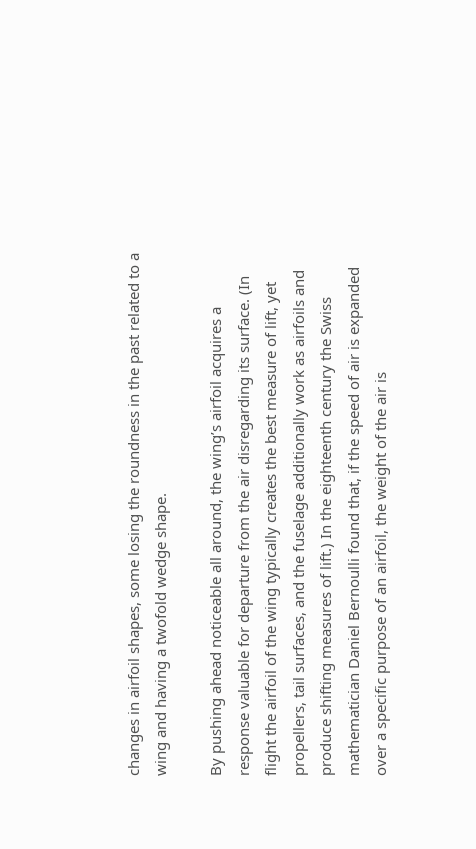changes in airfoil shapes, some losing the roundness in the past related to a wing and having a twofold wedge shape.

By pushing ahead noticeable all around, the wing’s airfoil acquires a response valuable for departure from the air disregarding its surface. (In flight the airfoil of the wing typically creates the best measure of lift, yet propellers, tail surfaces, and the fuselage additionally work as airfoils and produce shifting measures of lift.) In the eighteenth century the Swiss mathematician Daniel Bernoulli found that, if the speed of air is expanded over a specific purpose of an airfoil, the weight of the air is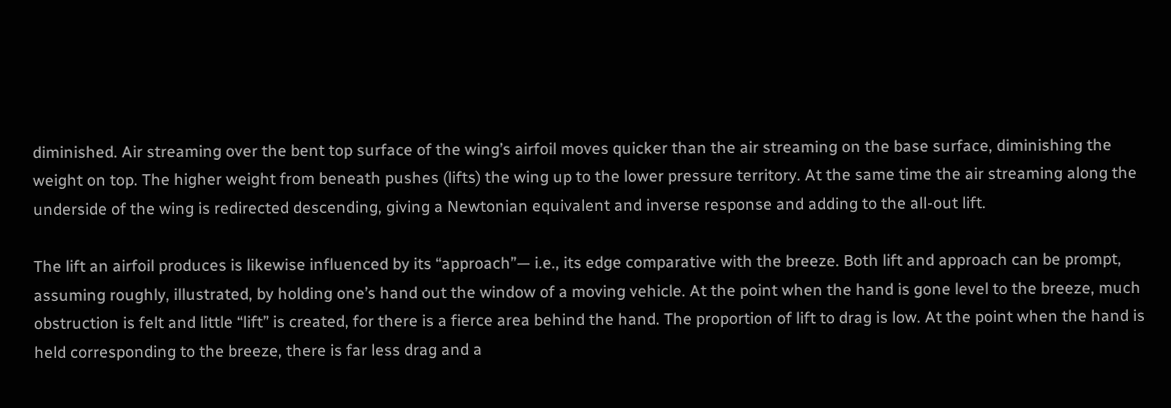diminished. Air streaming over the bent top surface of the wing’s airfoil moves quicker than the air streaming on the base surface, diminishing the weight on top. The higher weight from beneath pushes (lifts) the wing up to the lower pressure territory. At the same time the air streaming along the underside of the wing is redirected descending, giving a Newtonian equivalent and inverse response and adding to the all-out lift.

The lift an airfoil produces is likewise influenced by its “approach”— i.e., its edge comparative with the breeze. Both lift and approach can be prompt, assuming roughly, illustrated, by holding one’s hand out the window of a moving vehicle. At the point when the hand is gone level to the breeze, much obstruction is felt and little “lift” is created, for there is a fierce area behind the hand. The proportion of lift to drag is low. At the point when the hand is held corresponding to the breeze, there is far less drag and a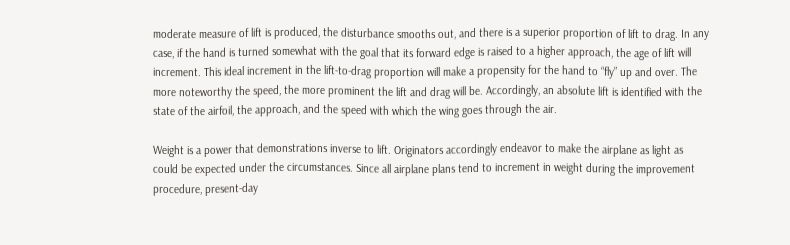moderate measure of lift is produced, the disturbance smooths out, and there is a superior proportion of lift to drag. In any case, if the hand is turned somewhat with the goal that its forward edge is raised to a higher approach, the age of lift will increment. This ideal increment in the lift-to-drag proportion will make a propensity for the hand to “fly” up and over. The more noteworthy the speed, the more prominent the lift and drag will be. Accordingly, an absolute lift is identified with the state of the airfoil, the approach, and the speed with which the wing goes through the air.

Weight is a power that demonstrations inverse to lift. Originators accordingly endeavor to make the airplane as light as could be expected under the circumstances. Since all airplane plans tend to increment in weight during the improvement procedure, present-day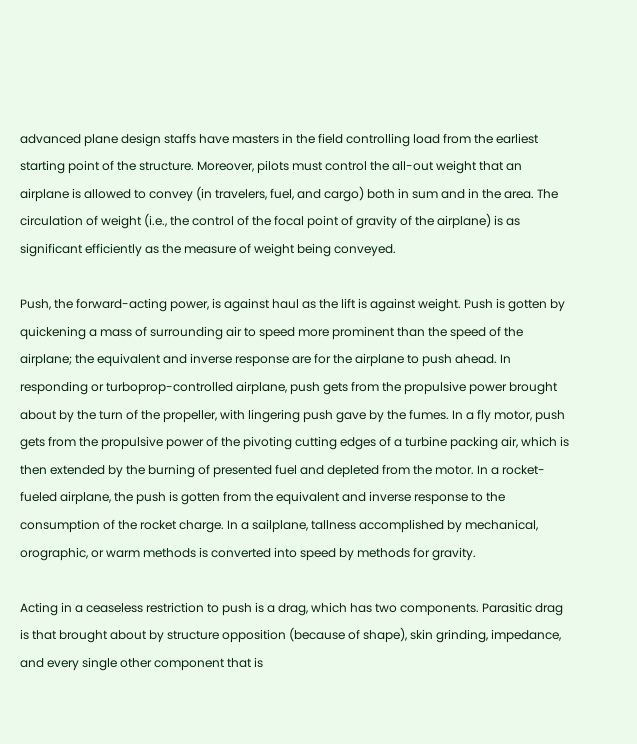advanced plane design staffs have masters in the field controlling load from the earliest starting point of the structure. Moreover, pilots must control the all-out weight that an airplane is allowed to convey (in travelers, fuel, and cargo) both in sum and in the area. The circulation of weight (i.e., the control of the focal point of gravity of the airplane) is as significant efficiently as the measure of weight being conveyed.

Push, the forward-acting power, is against haul as the lift is against weight. Push is gotten by quickening a mass of surrounding air to speed more prominent than the speed of the airplane; the equivalent and inverse response are for the airplane to push ahead. In responding or turboprop-controlled airplane, push gets from the propulsive power brought about by the turn of the propeller, with lingering push gave by the fumes. In a fly motor, push gets from the propulsive power of the pivoting cutting edges of a turbine packing air, which is then extended by the burning of presented fuel and depleted from the motor. In a rocket-fueled airplane, the push is gotten from the equivalent and inverse response to the consumption of the rocket charge. In a sailplane, tallness accomplished by mechanical, orographic, or warm methods is converted into speed by methods for gravity.

Acting in a ceaseless restriction to push is a drag, which has two components. Parasitic drag is that brought about by structure opposition (because of shape), skin grinding, impedance, and every single other component that is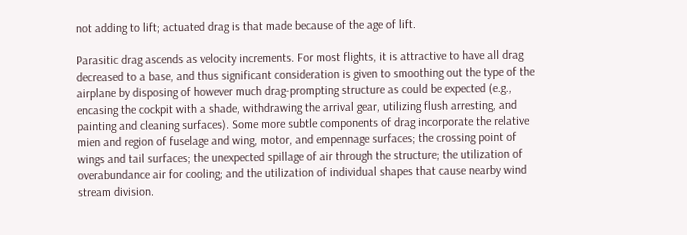not adding to lift; actuated drag is that made because of the age of lift.

Parasitic drag ascends as velocity increments. For most flights, it is attractive to have all drag decreased to a base, and thus significant consideration is given to smoothing out the type of the airplane by disposing of however much drag-prompting structure as could be expected (e.g., encasing the cockpit with a shade, withdrawing the arrival gear, utilizing flush arresting, and painting and cleaning surfaces). Some more subtle components of drag incorporate the relative mien and region of fuselage and wing, motor, and empennage surfaces; the crossing point of wings and tail surfaces; the unexpected spillage of air through the structure; the utilization of overabundance air for cooling; and the utilization of individual shapes that cause nearby wind stream division.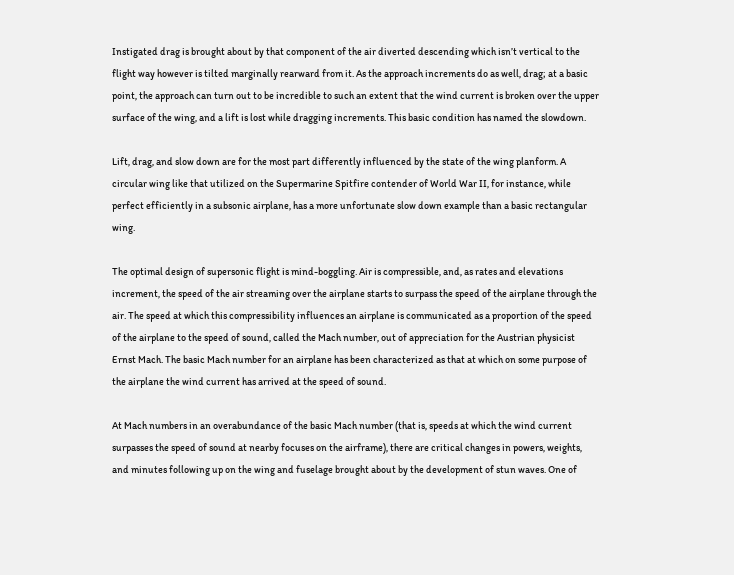Instigated drag is brought about by that component of the air diverted descending which isn’t vertical to the flight way however is tilted marginally rearward from it. As the approach increments do as well, drag; at a basic point, the approach can turn out to be incredible to such an extent that the wind current is broken over the upper surface of the wing, and a lift is lost while dragging increments. This basic condition has named the slowdown.

Lift, drag, and slow down are for the most part differently influenced by the state of the wing planform. A circular wing like that utilized on the Supermarine Spitfire contender of World War II, for instance, while perfect efficiently in a subsonic airplane, has a more unfortunate slow down example than a basic rectangular wing.

The optimal design of supersonic flight is mind-boggling. Air is compressible, and, as rates and elevations increment, the speed of the air streaming over the airplane starts to surpass the speed of the airplane through the air. The speed at which this compressibility influences an airplane is communicated as a proportion of the speed of the airplane to the speed of sound, called the Mach number, out of appreciation for the Austrian physicist Ernst Mach. The basic Mach number for an airplane has been characterized as that at which on some purpose of the airplane the wind current has arrived at the speed of sound.

At Mach numbers in an overabundance of the basic Mach number (that is, speeds at which the wind current surpasses the speed of sound at nearby focuses on the airframe), there are critical changes in powers, weights, and minutes following up on the wing and fuselage brought about by the development of stun waves. One of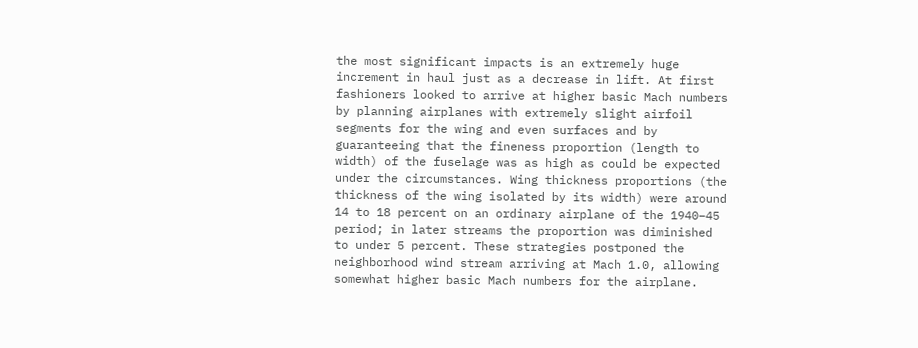the most significant impacts is an extremely huge increment in haul just as a decrease in lift. At first fashioners looked to arrive at higher basic Mach numbers by planning airplanes with extremely slight airfoil segments for the wing and even surfaces and by guaranteeing that the fineness proportion (length to width) of the fuselage was as high as could be expected under the circumstances. Wing thickness proportions (the thickness of the wing isolated by its width) were around 14 to 18 percent on an ordinary airplane of the 1940–45 period; in later streams the proportion was diminished to under 5 percent. These strategies postponed the neighborhood wind stream arriving at Mach 1.0, allowing somewhat higher basic Mach numbers for the airplane.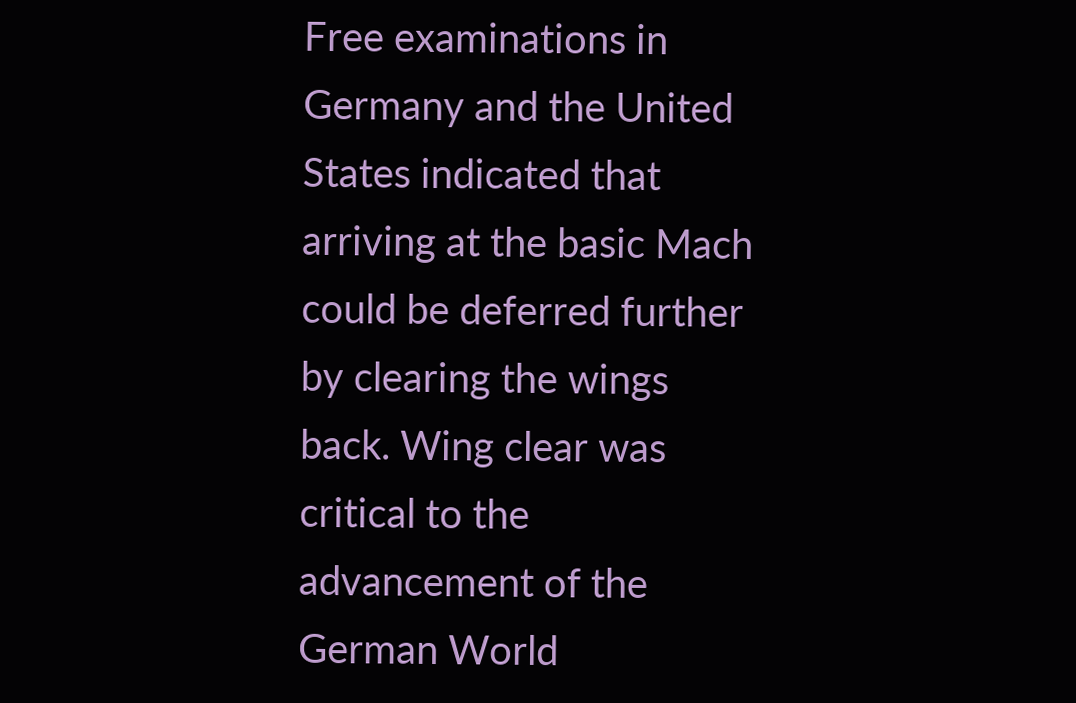Free examinations in Germany and the United States indicated that arriving at the basic Mach could be deferred further by clearing the wings back. Wing clear was critical to the advancement of the German World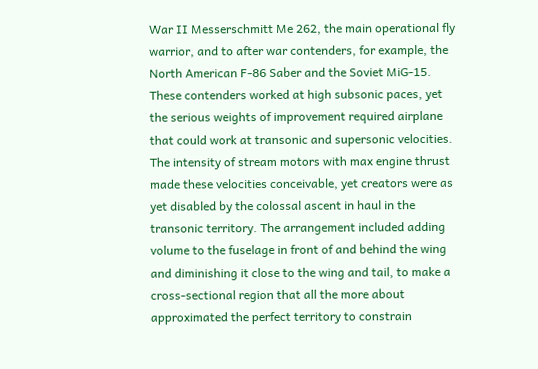War II Messerschmitt Me 262, the main operational fly warrior, and to after war contenders, for example, the North American F-86 Saber and the Soviet MiG-15. These contenders worked at high subsonic paces, yet the serious weights of improvement required airplane that could work at transonic and supersonic velocities. The intensity of stream motors with max engine thrust made these velocities conceivable, yet creators were as yet disabled by the colossal ascent in haul in the transonic territory. The arrangement included adding volume to the fuselage in front of and behind the wing and diminishing it close to the wing and tail, to make a cross-sectional region that all the more about approximated the perfect territory to constrain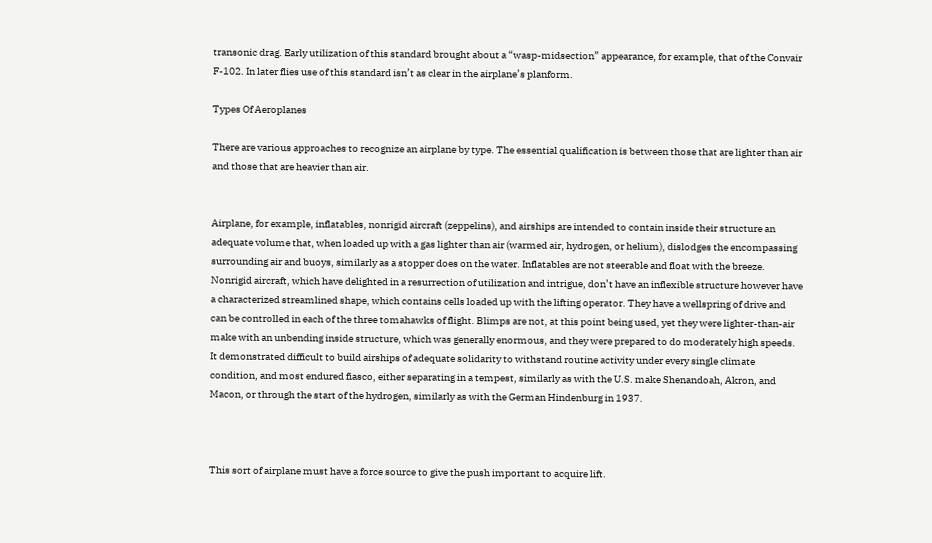transonic drag. Early utilization of this standard brought about a “wasp-midsection” appearance, for example, that of the Convair F-102. In later flies use of this standard isn’t as clear in the airplane’s planform.

Types Of Aeroplanes

There are various approaches to recognize an airplane by type. The essential qualification is between those that are lighter than air and those that are heavier than air.


Airplane, for example, inflatables, nonrigid aircraft (zeppelins), and airships are intended to contain inside their structure an adequate volume that, when loaded up with a gas lighter than air (warmed air, hydrogen, or helium), dislodges the encompassing surrounding air and buoys, similarly as a stopper does on the water. Inflatables are not steerable and float with the breeze. Nonrigid aircraft, which have delighted in a resurrection of utilization and intrigue, don’t have an inflexible structure however have a characterized streamlined shape, which contains cells loaded up with the lifting operator. They have a wellspring of drive and can be controlled in each of the three tomahawks of flight. Blimps are not, at this point being used, yet they were lighter-than-air make with an unbending inside structure, which was generally enormous, and they were prepared to do moderately high speeds. It demonstrated difficult to build airships of adequate solidarity to withstand routine activity under every single climate condition, and most endured fiasco, either separating in a tempest, similarly as with the U.S. make Shenandoah, Akron, and Macon, or through the start of the hydrogen, similarly as with the German Hindenburg in 1937.



This sort of airplane must have a force source to give the push important to acquire lift.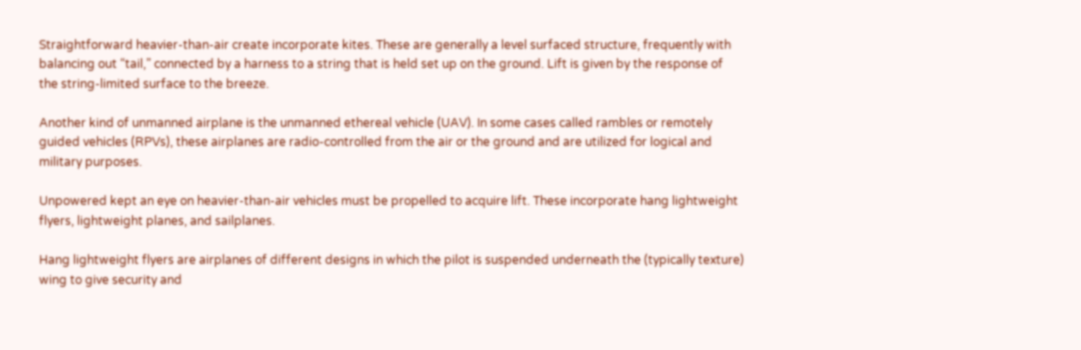Straightforward heavier-than-air create incorporate kites. These are generally a level surfaced structure, frequently with balancing out “tail,” connected by a harness to a string that is held set up on the ground. Lift is given by the response of the string-limited surface to the breeze.

Another kind of unmanned airplane is the unmanned ethereal vehicle (UAV). In some cases called rambles or remotely guided vehicles (RPVs), these airplanes are radio-controlled from the air or the ground and are utilized for logical and military purposes.

Unpowered kept an eye on heavier-than-air vehicles must be propelled to acquire lift. These incorporate hang lightweight flyers, lightweight planes, and sailplanes.

Hang lightweight flyers are airplanes of different designs in which the pilot is suspended underneath the (typically texture) wing to give security and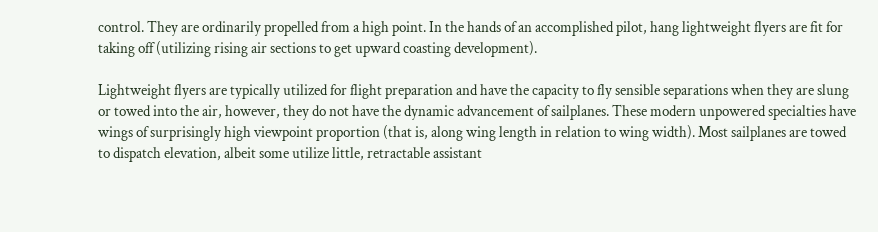control. They are ordinarily propelled from a high point. In the hands of an accomplished pilot, hang lightweight flyers are fit for taking off (utilizing rising air sections to get upward coasting development).

Lightweight flyers are typically utilized for flight preparation and have the capacity to fly sensible separations when they are slung or towed into the air, however, they do not have the dynamic advancement of sailplanes. These modern unpowered specialties have wings of surprisingly high viewpoint proportion (that is, along wing length in relation to wing width). Most sailplanes are towed to dispatch elevation, albeit some utilize little, retractable assistant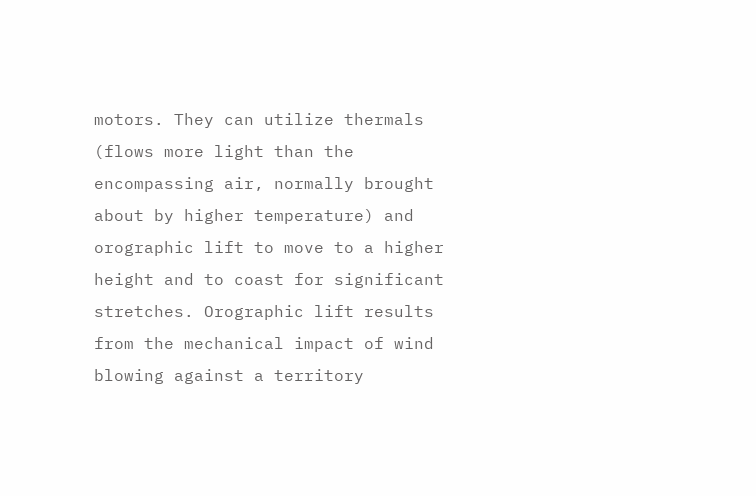motors. They can utilize thermals (flows more light than the encompassing air, normally brought about by higher temperature) and orographic lift to move to a higher height and to coast for significant stretches. Orographic lift results from the mechanical impact of wind blowing against a territory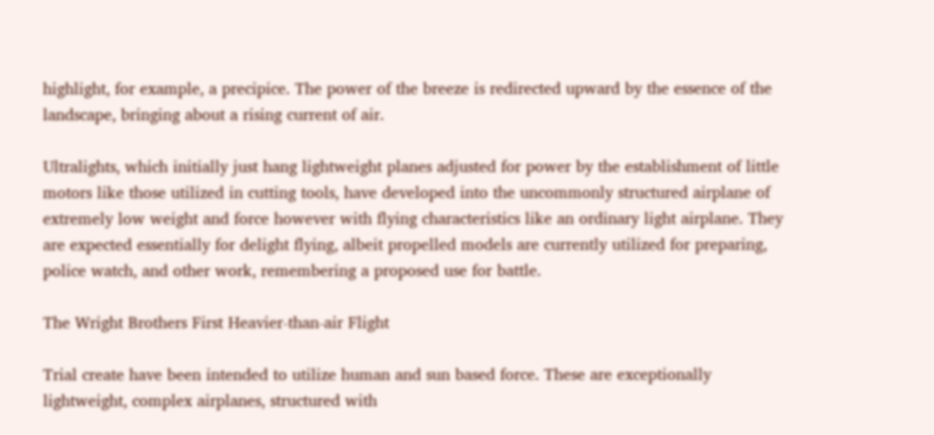highlight, for example, a precipice. The power of the breeze is redirected upward by the essence of the landscape, bringing about a rising current of air.

Ultralights, which initially just hang lightweight planes adjusted for power by the establishment of little motors like those utilized in cutting tools, have developed into the uncommonly structured airplane of extremely low weight and force however with flying characteristics like an ordinary light airplane. They are expected essentially for delight flying, albeit propelled models are currently utilized for preparing, police watch, and other work, remembering a proposed use for battle.

The Wright Brothers First Heavier-than-air Flight

Trial create have been intended to utilize human and sun based force. These are exceptionally lightweight, complex airplanes, structured with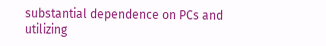substantial dependence on PCs and utilizing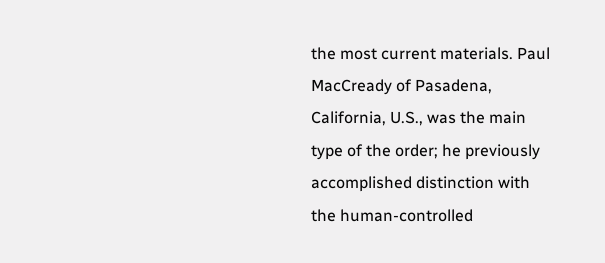the most current materials. Paul MacCready of Pasadena, California, U.S., was the main type of the order; he previously accomplished distinction with the human-controlled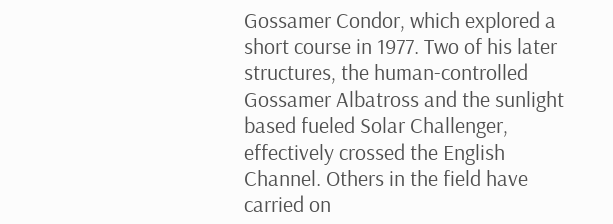Gossamer Condor, which explored a short course in 1977. Two of his later structures, the human-controlled Gossamer Albatross and the sunlight based fueled Solar Challenger, effectively crossed the English Channel. Others in the field have carried on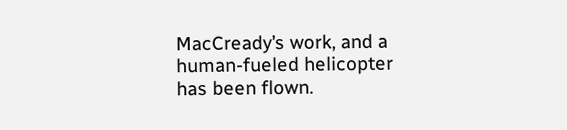MacCready’s work, and a human-fueled helicopter has been flown.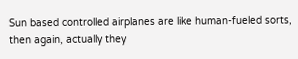Sun based controlled airplanes are like human-fueled sorts, then again, actually they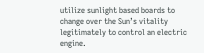utilize sunlight based boards to change over the Sun’s vitality legitimately to control an electric engine.